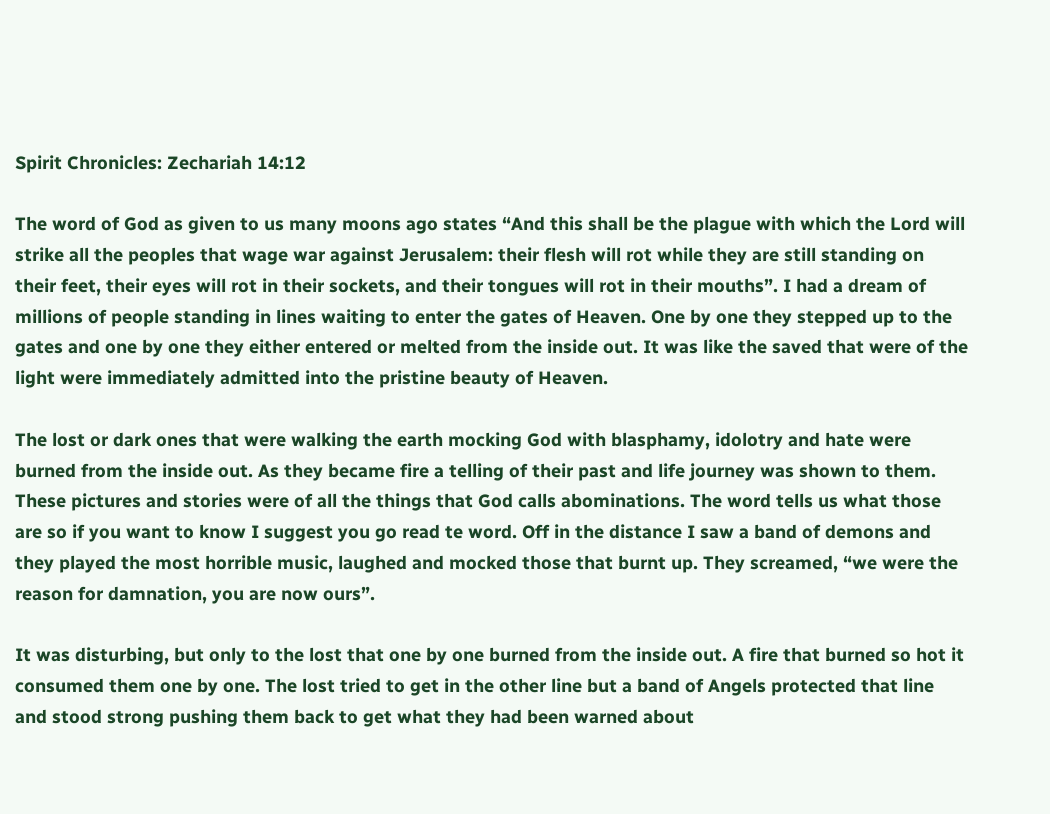Spirit Chronicles: Zechariah 14:12

The word of God as given to us many moons ago states “And this shall be the plague with which the Lord will strike all the peoples that wage war against Jerusalem: their flesh will rot while they are still standing on their feet, their eyes will rot in their sockets, and their tongues will rot in their mouths”. I had a dream of millions of people standing in lines waiting to enter the gates of Heaven. One by one they stepped up to the gates and one by one they either entered or melted from the inside out. It was like the saved that were of the light were immediately admitted into the pristine beauty of Heaven.

The lost or dark ones that were walking the earth mocking God with blasphamy, idolotry and hate were burned from the inside out. As they became fire a telling of their past and life journey was shown to them. These pictures and stories were of all the things that God calls abominations. The word tells us what those are so if you want to know I suggest you go read te word. Off in the distance I saw a band of demons and they played the most horrible music, laughed and mocked those that burnt up. They screamed, “we were the reason for damnation, you are now ours”.

It was disturbing, but only to the lost that one by one burned from the inside out. A fire that burned so hot it consumed them one by one. The lost tried to get in the other line but a band of Angels protected that line and stood strong pushing them back to get what they had been warned about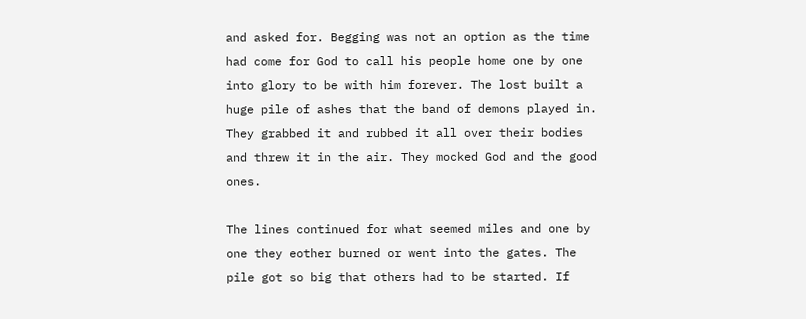and asked for. Begging was not an option as the time had come for God to call his people home one by one into glory to be with him forever. The lost built a huge pile of ashes that the band of demons played in. They grabbed it and rubbed it all over their bodies and threw it in the air. They mocked God and the good ones.

The lines continued for what seemed miles and one by one they eother burned or went into the gates. The pile got so big that others had to be started. If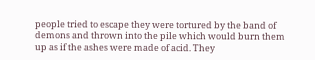people tried to escape they were tortured by the band of demons and thrown into the pile which would burn them up as if the ashes were made of acid. They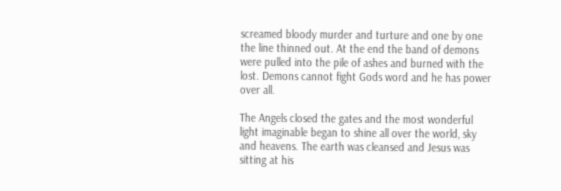screamed bloody murder and turture and one by one the line thinned out. At the end the band of demons were pulled into the pile of ashes and burned with the lost. Demons cannot fight Gods word and he has power over all.

The Angels closed the gates and the most wonderful light imaginable began to shine all over the world, sky and heavens. The earth was cleansed and Jesus was sitting at his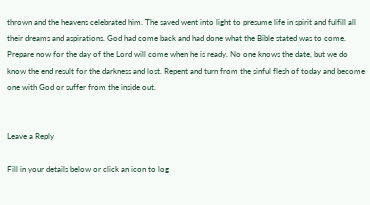thrown and the heavens celebrated him. The saved went into light to presume life in spirit and fulfill all their dreams and aspirations. God had come back and had done what the Bible stated was to come. Prepare now for the day of the Lord will come when he is ready. No one knows the date, but we do know the end result for the darkness and lost. Repent and turn from the sinful flesh of today and become one with God or suffer from the inside out.


Leave a Reply

Fill in your details below or click an icon to log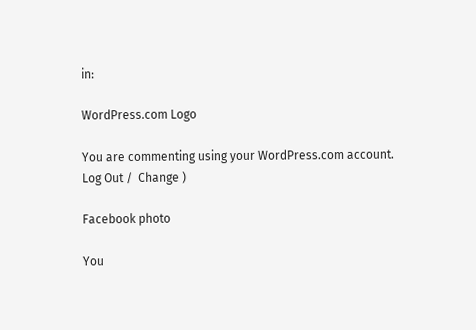in:

WordPress.com Logo

You are commenting using your WordPress.com account. Log Out /  Change )

Facebook photo

You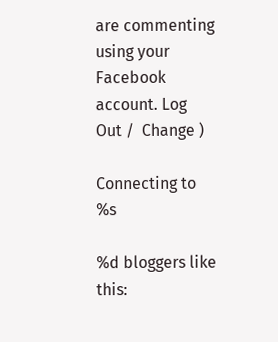are commenting using your Facebook account. Log Out /  Change )

Connecting to %s

%d bloggers like this: